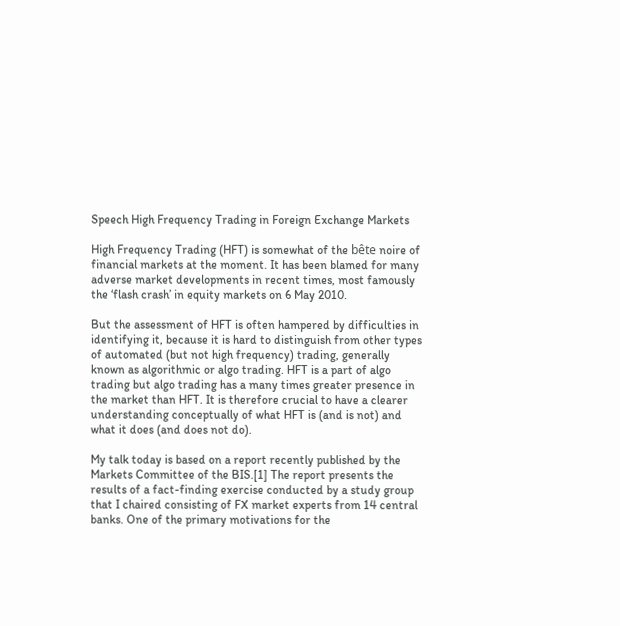Speech High Frequency Trading in Foreign Exchange Markets

High Frequency Trading (HFT) is somewhat of the bête noire of financial markets at the moment. It has been blamed for many adverse market developments in recent times, most famously the ‘flash crash’ in equity markets on 6 May 2010.

But the assessment of HFT is often hampered by difficulties in identifying it, because it is hard to distinguish from other types of automated (but not high frequency) trading, generally known as algorithmic or algo trading. HFT is a part of algo trading but algo trading has a many times greater presence in the market than HFT. It is therefore crucial to have a clearer understanding conceptually of what HFT is (and is not) and what it does (and does not do).

My talk today is based on a report recently published by the Markets Committee of the BIS.[1] The report presents the results of a fact-finding exercise conducted by a study group that I chaired consisting of FX market experts from 14 central banks. One of the primary motivations for the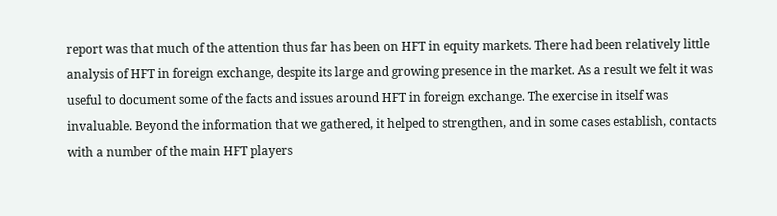report was that much of the attention thus far has been on HFT in equity markets. There had been relatively little analysis of HFT in foreign exchange, despite its large and growing presence in the market. As a result we felt it was useful to document some of the facts and issues around HFT in foreign exchange. The exercise in itself was invaluable. Beyond the information that we gathered, it helped to strengthen, and in some cases establish, contacts with a number of the main HFT players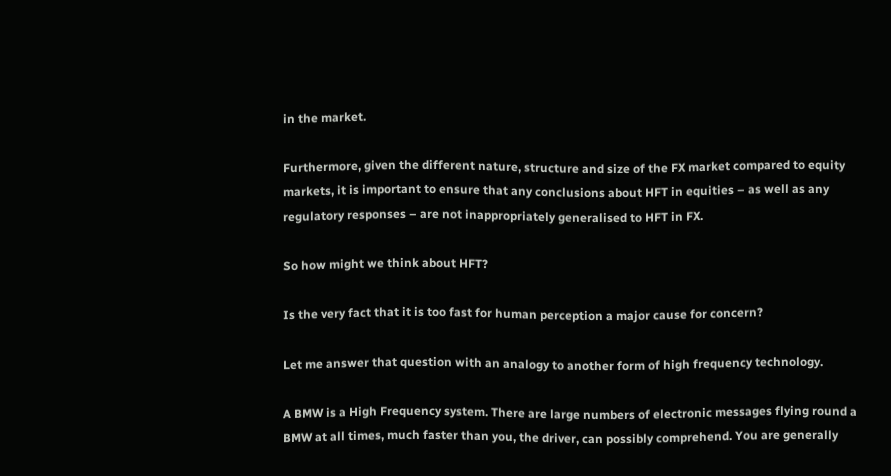in the market.

Furthermore, given the different nature, structure and size of the FX market compared to equity markets, it is important to ensure that any conclusions about HFT in equities – as well as any regulatory responses – are not inappropriately generalised to HFT in FX.

So how might we think about HFT?

Is the very fact that it is too fast for human perception a major cause for concern?

Let me answer that question with an analogy to another form of high frequency technology.

A BMW is a High Frequency system. There are large numbers of electronic messages flying round a BMW at all times, much faster than you, the driver, can possibly comprehend. You are generally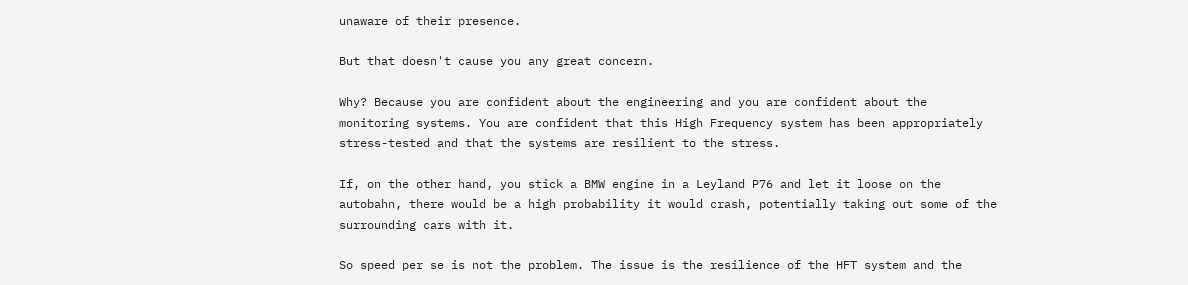unaware of their presence.

But that doesn't cause you any great concern.

Why? Because you are confident about the engineering and you are confident about the monitoring systems. You are confident that this High Frequency system has been appropriately stress-tested and that the systems are resilient to the stress.

If, on the other hand, you stick a BMW engine in a Leyland P76 and let it loose on the autobahn, there would be a high probability it would crash, potentially taking out some of the surrounding cars with it.

So speed per se is not the problem. The issue is the resilience of the HFT system and the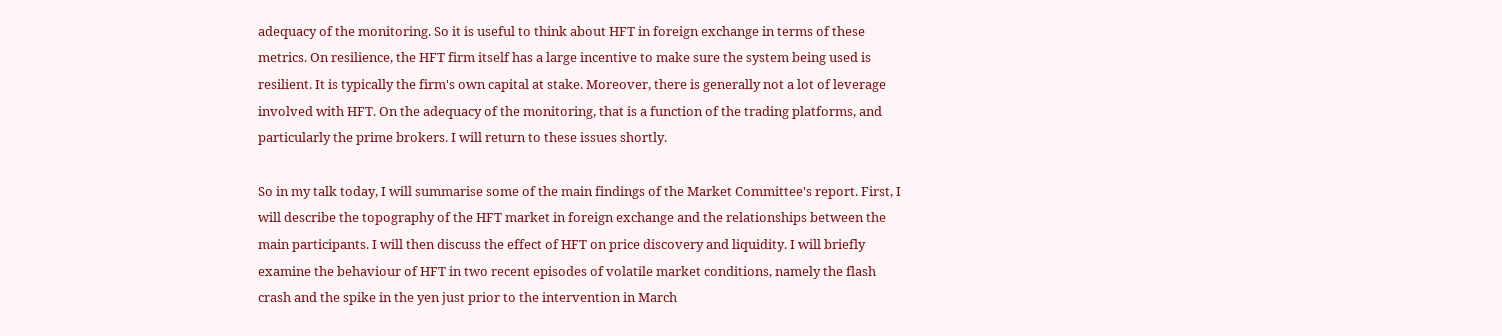adequacy of the monitoring. So it is useful to think about HFT in foreign exchange in terms of these metrics. On resilience, the HFT firm itself has a large incentive to make sure the system being used is resilient. It is typically the firm's own capital at stake. Moreover, there is generally not a lot of leverage involved with HFT. On the adequacy of the monitoring, that is a function of the trading platforms, and particularly the prime brokers. I will return to these issues shortly.

So in my talk today, I will summarise some of the main findings of the Market Committee's report. First, I will describe the topography of the HFT market in foreign exchange and the relationships between the main participants. I will then discuss the effect of HFT on price discovery and liquidity. I will briefly examine the behaviour of HFT in two recent episodes of volatile market conditions, namely the flash crash and the spike in the yen just prior to the intervention in March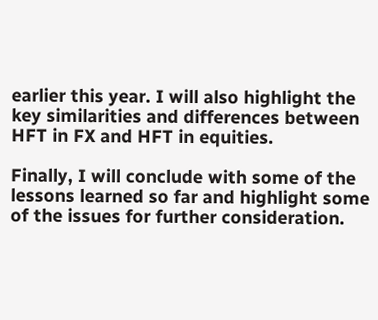earlier this year. I will also highlight the key similarities and differences between HFT in FX and HFT in equities.

Finally, I will conclude with some of the lessons learned so far and highlight some of the issues for further consideration.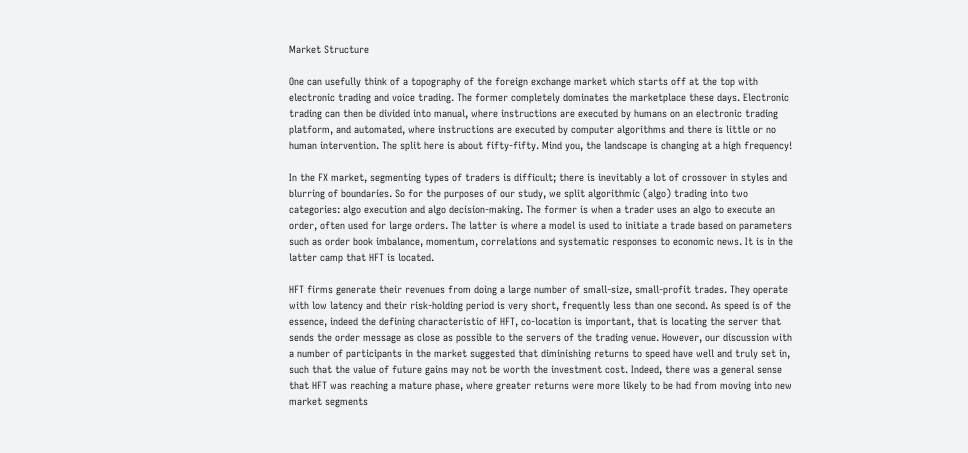Market Structure

One can usefully think of a topography of the foreign exchange market which starts off at the top with electronic trading and voice trading. The former completely dominates the marketplace these days. Electronic trading can then be divided into manual, where instructions are executed by humans on an electronic trading platform, and automated, where instructions are executed by computer algorithms and there is little or no human intervention. The split here is about fifty-fifty. Mind you, the landscape is changing at a high frequency!

In the FX market, segmenting types of traders is difficult; there is inevitably a lot of crossover in styles and blurring of boundaries. So for the purposes of our study, we split algorithmic (algo) trading into two categories: algo execution and algo decision-making. The former is when a trader uses an algo to execute an order, often used for large orders. The latter is where a model is used to initiate a trade based on parameters such as order book imbalance, momentum, correlations and systematic responses to economic news. It is in the latter camp that HFT is located.

HFT firms generate their revenues from doing a large number of small-size, small-profit trades. They operate with low latency and their risk-holding period is very short, frequently less than one second. As speed is of the essence, indeed the defining characteristic of HFT, co-location is important, that is locating the server that sends the order message as close as possible to the servers of the trading venue. However, our discussion with a number of participants in the market suggested that diminishing returns to speed have well and truly set in, such that the value of future gains may not be worth the investment cost. Indeed, there was a general sense that HFT was reaching a mature phase, where greater returns were more likely to be had from moving into new market segments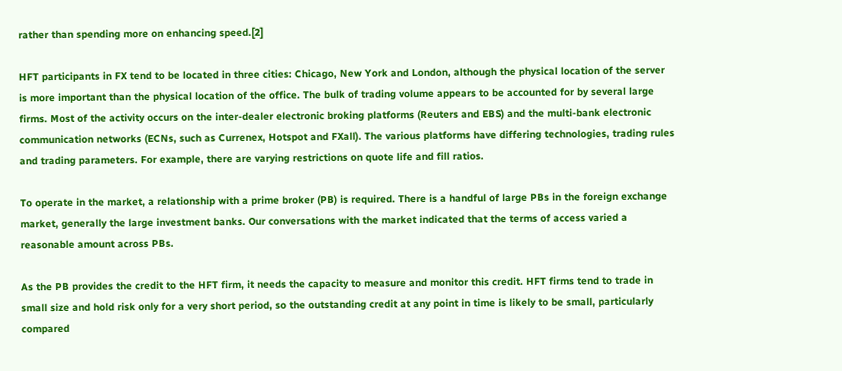rather than spending more on enhancing speed.[2]

HFT participants in FX tend to be located in three cities: Chicago, New York and London, although the physical location of the server is more important than the physical location of the office. The bulk of trading volume appears to be accounted for by several large firms. Most of the activity occurs on the inter-dealer electronic broking platforms (Reuters and EBS) and the multi-bank electronic communication networks (ECNs, such as Currenex, Hotspot and FXall). The various platforms have differing technologies, trading rules and trading parameters. For example, there are varying restrictions on quote life and fill ratios.

To operate in the market, a relationship with a prime broker (PB) is required. There is a handful of large PBs in the foreign exchange market, generally the large investment banks. Our conversations with the market indicated that the terms of access varied a reasonable amount across PBs.

As the PB provides the credit to the HFT firm, it needs the capacity to measure and monitor this credit. HFT firms tend to trade in small size and hold risk only for a very short period, so the outstanding credit at any point in time is likely to be small, particularly compared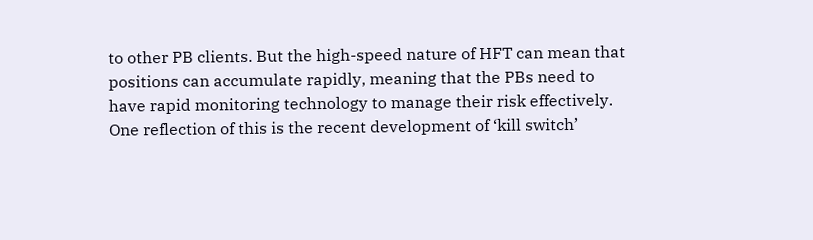to other PB clients. But the high-speed nature of HFT can mean that positions can accumulate rapidly, meaning that the PBs need to have rapid monitoring technology to manage their risk effectively. One reflection of this is the recent development of ‘kill switch’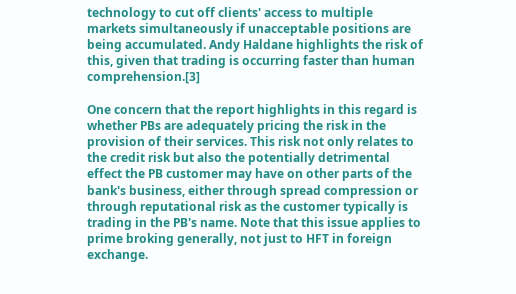technology to cut off clients' access to multiple markets simultaneously if unacceptable positions are being accumulated. Andy Haldane highlights the risk of this, given that trading is occurring faster than human comprehension.[3]

One concern that the report highlights in this regard is whether PBs are adequately pricing the risk in the provision of their services. This risk not only relates to the credit risk but also the potentially detrimental effect the PB customer may have on other parts of the bank's business, either through spread compression or through reputational risk as the customer typically is trading in the PB's name. Note that this issue applies to prime broking generally, not just to HFT in foreign exchange.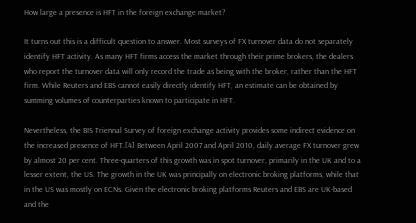How large a presence is HFT in the foreign exchange market?

It turns out this is a difficult question to answer. Most surveys of FX turnover data do not separately identify HFT activity. As many HFT firms access the market through their prime brokers, the dealers who report the turnover data will only record the trade as being with the broker, rather than the HFT firm. While Reuters and EBS cannot easily directly identify HFT, an estimate can be obtained by summing volumes of counterparties known to participate in HFT.

Nevertheless, the BIS Triennal Survey of foreign exchange activity provides some indirect evidence on the increased presence of HFT.[4] Between April 2007 and April 2010, daily average FX turnover grew by almost 20 per cent. Three-quarters of this growth was in spot turnover, primarily in the UK and to a lesser extent, the US. The growth in the UK was principally on electronic broking platforms, while that in the US was mostly on ECNs. Given the electronic broking platforms Reuters and EBS are UK-based and the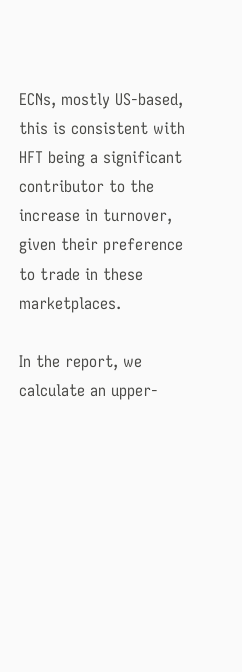ECNs, mostly US-based, this is consistent with HFT being a significant contributor to the increase in turnover, given their preference to trade in these marketplaces.

In the report, we calculate an upper-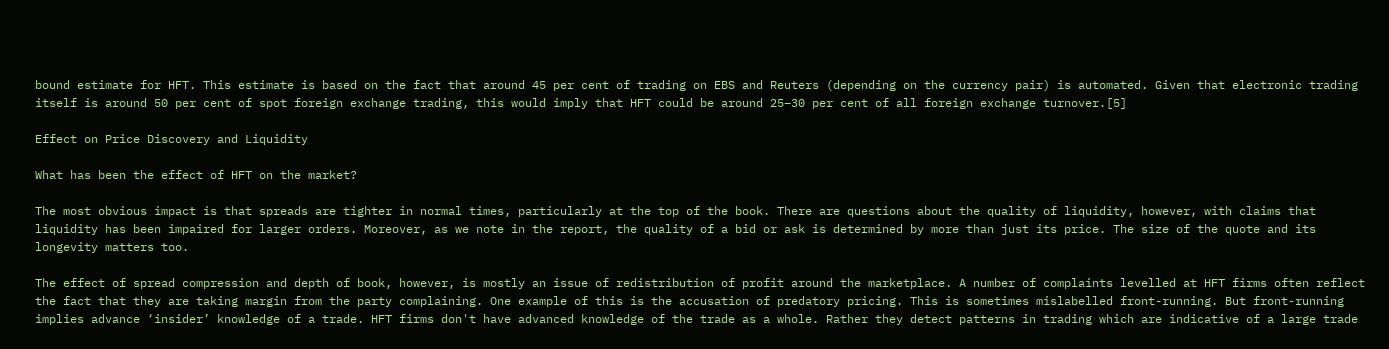bound estimate for HFT. This estimate is based on the fact that around 45 per cent of trading on EBS and Reuters (depending on the currency pair) is automated. Given that electronic trading itself is around 50 per cent of spot foreign exchange trading, this would imply that HFT could be around 25–30 per cent of all foreign exchange turnover.[5]

Effect on Price Discovery and Liquidity

What has been the effect of HFT on the market?

The most obvious impact is that spreads are tighter in normal times, particularly at the top of the book. There are questions about the quality of liquidity, however, with claims that liquidity has been impaired for larger orders. Moreover, as we note in the report, the quality of a bid or ask is determined by more than just its price. The size of the quote and its longevity matters too.

The effect of spread compression and depth of book, however, is mostly an issue of redistribution of profit around the marketplace. A number of complaints levelled at HFT firms often reflect the fact that they are taking margin from the party complaining. One example of this is the accusation of predatory pricing. This is sometimes mislabelled front-running. But front-running implies advance ‘insider’ knowledge of a trade. HFT firms don't have advanced knowledge of the trade as a whole. Rather they detect patterns in trading which are indicative of a large trade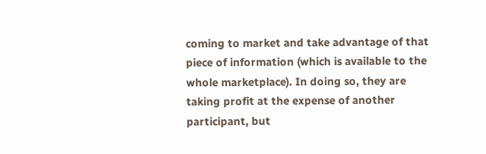coming to market and take advantage of that piece of information (which is available to the whole marketplace). In doing so, they are taking profit at the expense of another participant, but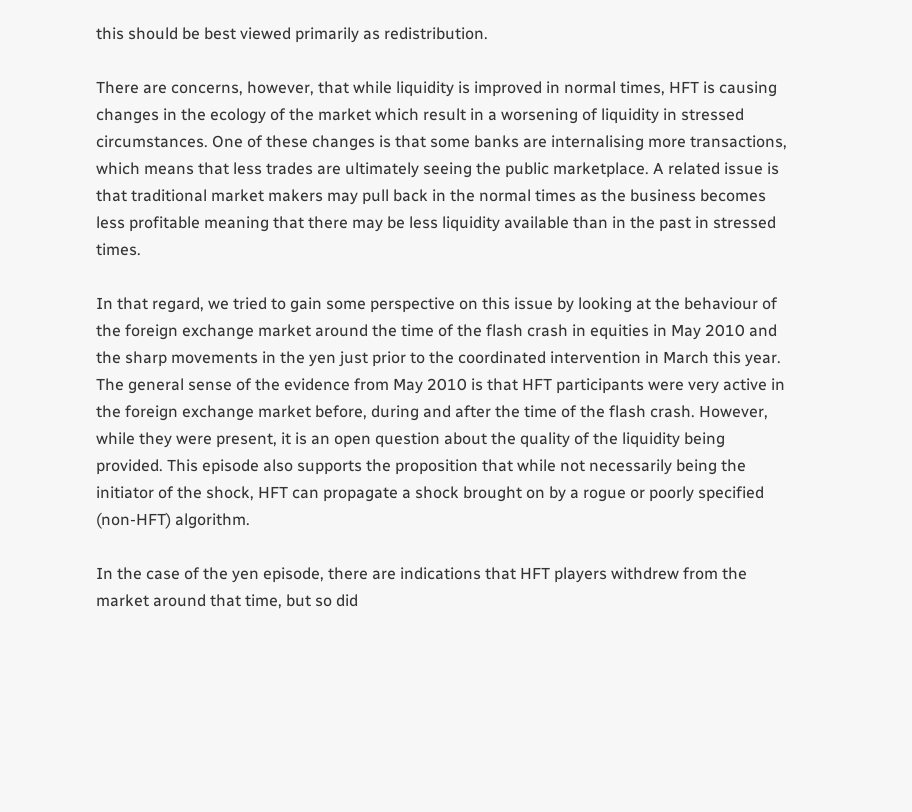this should be best viewed primarily as redistribution.

There are concerns, however, that while liquidity is improved in normal times, HFT is causing changes in the ecology of the market which result in a worsening of liquidity in stressed circumstances. One of these changes is that some banks are internalising more transactions, which means that less trades are ultimately seeing the public marketplace. A related issue is that traditional market makers may pull back in the normal times as the business becomes less profitable meaning that there may be less liquidity available than in the past in stressed times.

In that regard, we tried to gain some perspective on this issue by looking at the behaviour of the foreign exchange market around the time of the flash crash in equities in May 2010 and the sharp movements in the yen just prior to the coordinated intervention in March this year. The general sense of the evidence from May 2010 is that HFT participants were very active in the foreign exchange market before, during and after the time of the flash crash. However, while they were present, it is an open question about the quality of the liquidity being provided. This episode also supports the proposition that while not necessarily being the initiator of the shock, HFT can propagate a shock brought on by a rogue or poorly specified (non-HFT) algorithm.

In the case of the yen episode, there are indications that HFT players withdrew from the market around that time, but so did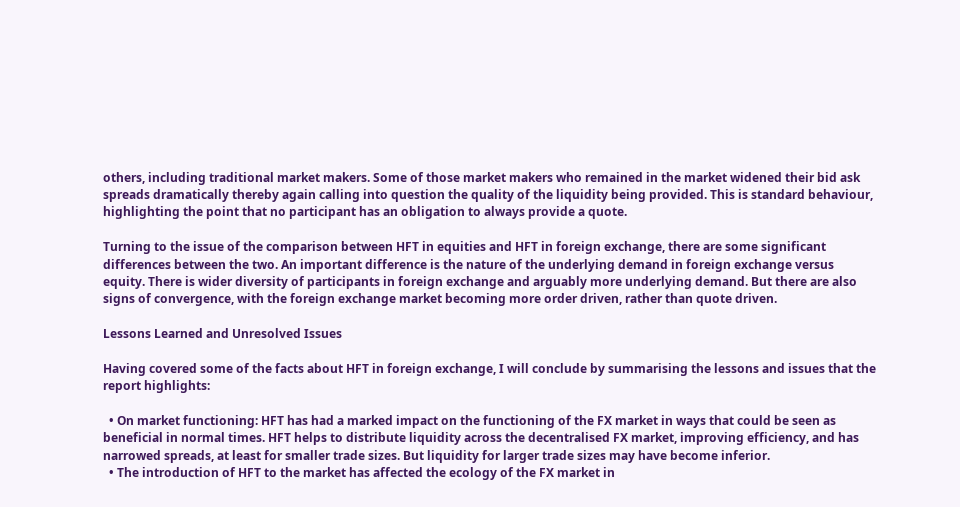others, including traditional market makers. Some of those market makers who remained in the market widened their bid ask spreads dramatically thereby again calling into question the quality of the liquidity being provided. This is standard behaviour, highlighting the point that no participant has an obligation to always provide a quote.

Turning to the issue of the comparison between HFT in equities and HFT in foreign exchange, there are some significant differences between the two. An important difference is the nature of the underlying demand in foreign exchange versus equity. There is wider diversity of participants in foreign exchange and arguably more underlying demand. But there are also signs of convergence, with the foreign exchange market becoming more order driven, rather than quote driven.

Lessons Learned and Unresolved Issues

Having covered some of the facts about HFT in foreign exchange, I will conclude by summarising the lessons and issues that the report highlights:

  • On market functioning: HFT has had a marked impact on the functioning of the FX market in ways that could be seen as beneficial in normal times. HFT helps to distribute liquidity across the decentralised FX market, improving efficiency, and has narrowed spreads, at least for smaller trade sizes. But liquidity for larger trade sizes may have become inferior.
  • The introduction of HFT to the market has affected the ecology of the FX market in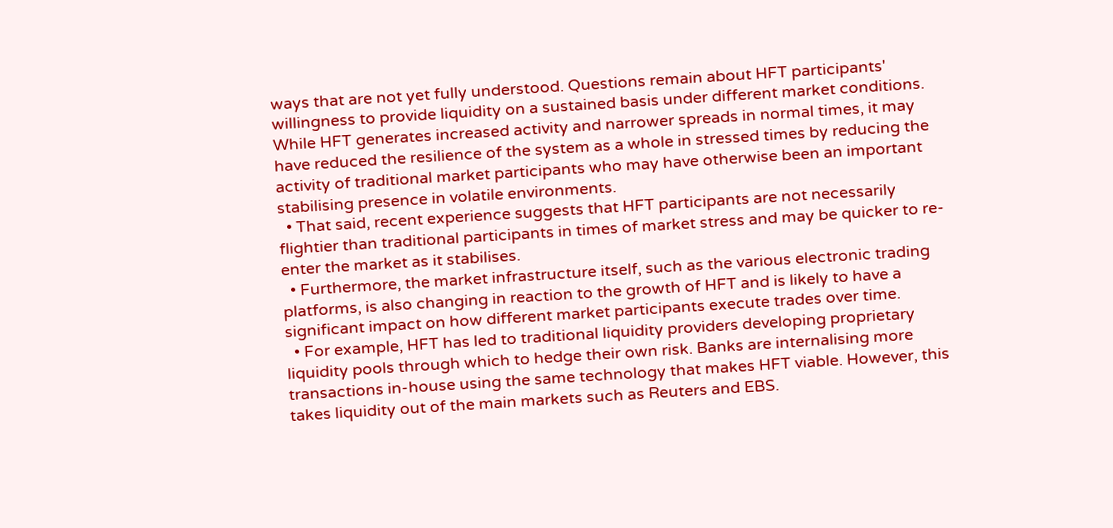ways that are not yet fully understood. Questions remain about HFT participants' willingness to provide liquidity on a sustained basis under different market conditions. While HFT generates increased activity and narrower spreads in normal times, it may have reduced the resilience of the system as a whole in stressed times by reducing the activity of traditional market participants who may have otherwise been an important stabilising presence in volatile environments.
  • That said, recent experience suggests that HFT participants are not necessarily flightier than traditional participants in times of market stress and may be quicker to re-enter the market as it stabilises.
  • Furthermore, the market infrastructure itself, such as the various electronic trading platforms, is also changing in reaction to the growth of HFT and is likely to have a significant impact on how different market participants execute trades over time.
  • For example, HFT has led to traditional liquidity providers developing proprietary liquidity pools through which to hedge their own risk. Banks are internalising more transactions in-house using the same technology that makes HFT viable. However, this takes liquidity out of the main markets such as Reuters and EBS.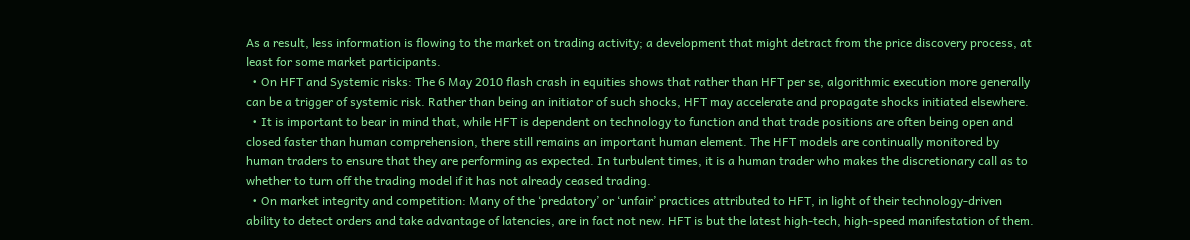As a result, less information is flowing to the market on trading activity; a development that might detract from the price discovery process, at least for some market participants.
  • On HFT and Systemic risks: The 6 May 2010 flash crash in equities shows that rather than HFT per se, algorithmic execution more generally can be a trigger of systemic risk. Rather than being an initiator of such shocks, HFT may accelerate and propagate shocks initiated elsewhere.
  • It is important to bear in mind that, while HFT is dependent on technology to function and that trade positions are often being open and closed faster than human comprehension, there still remains an important human element. The HFT models are continually monitored by human traders to ensure that they are performing as expected. In turbulent times, it is a human trader who makes the discretionary call as to whether to turn off the trading model if it has not already ceased trading.
  • On market integrity and competition: Many of the ‘predatory’ or ‘unfair’ practices attributed to HFT, in light of their technology-driven ability to detect orders and take advantage of latencies, are in fact not new. HFT is but the latest high-tech, high-speed manifestation of them.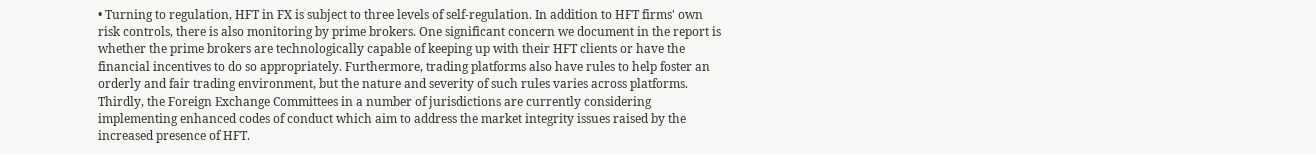• Turning to regulation, HFT in FX is subject to three levels of self-regulation. In addition to HFT firms' own risk controls, there is also monitoring by prime brokers. One significant concern we document in the report is whether the prime brokers are technologically capable of keeping up with their HFT clients or have the financial incentives to do so appropriately. Furthermore, trading platforms also have rules to help foster an orderly and fair trading environment, but the nature and severity of such rules varies across platforms. Thirdly, the Foreign Exchange Committees in a number of jurisdictions are currently considering implementing enhanced codes of conduct which aim to address the market integrity issues raised by the increased presence of HFT.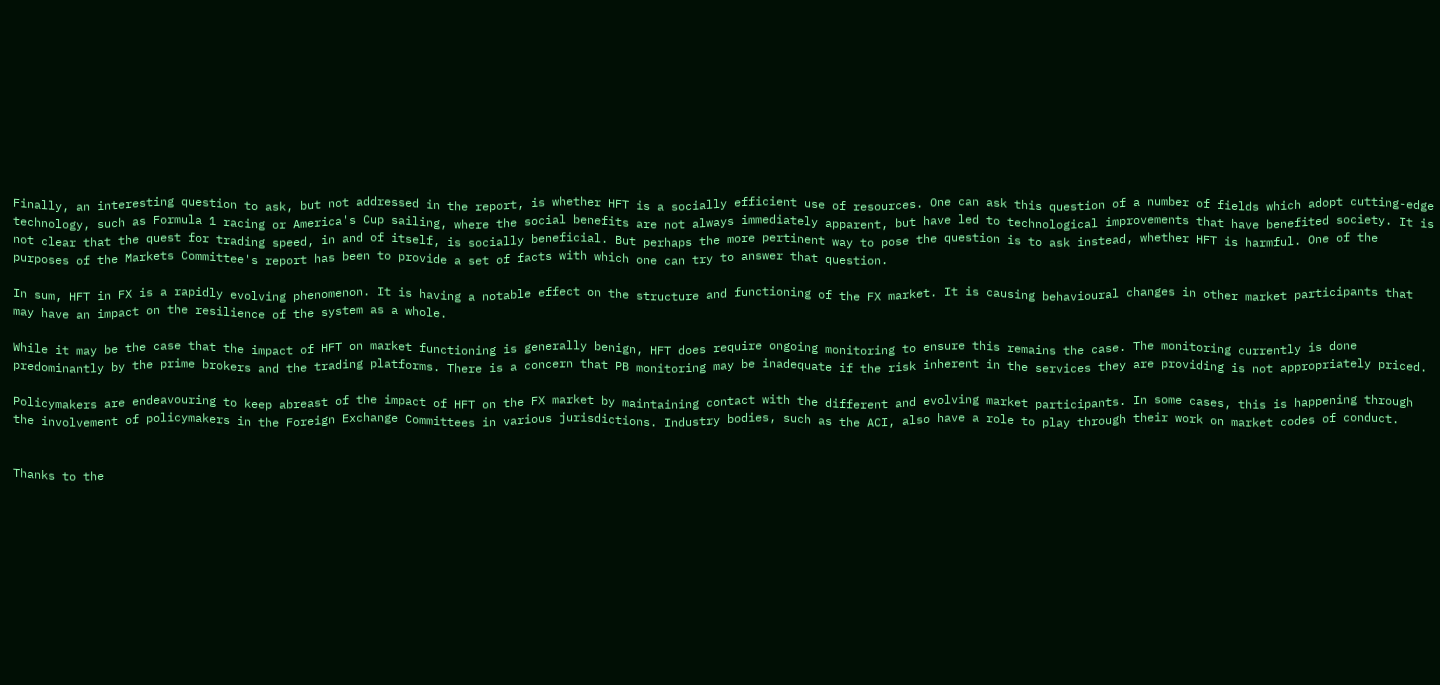Finally, an interesting question to ask, but not addressed in the report, is whether HFT is a socially efficient use of resources. One can ask this question of a number of fields which adopt cutting-edge technology, such as Formula 1 racing or America's Cup sailing, where the social benefits are not always immediately apparent, but have led to technological improvements that have benefited society. It is not clear that the quest for trading speed, in and of itself, is socially beneficial. But perhaps the more pertinent way to pose the question is to ask instead, whether HFT is harmful. One of the purposes of the Markets Committee's report has been to provide a set of facts with which one can try to answer that question.

In sum, HFT in FX is a rapidly evolving phenomenon. It is having a notable effect on the structure and functioning of the FX market. It is causing behavioural changes in other market participants that may have an impact on the resilience of the system as a whole.

While it may be the case that the impact of HFT on market functioning is generally benign, HFT does require ongoing monitoring to ensure this remains the case. The monitoring currently is done predominantly by the prime brokers and the trading platforms. There is a concern that PB monitoring may be inadequate if the risk inherent in the services they are providing is not appropriately priced.

Policymakers are endeavouring to keep abreast of the impact of HFT on the FX market by maintaining contact with the different and evolving market participants. In some cases, this is happening through the involvement of policymakers in the Foreign Exchange Committees in various jurisdictions. Industry bodies, such as the ACI, also have a role to play through their work on market codes of conduct.


Thanks to the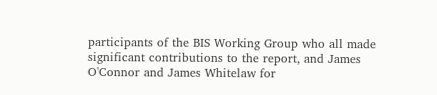participants of the BIS Working Group who all made significant contributions to the report, and James O'Connor and James Whitelaw for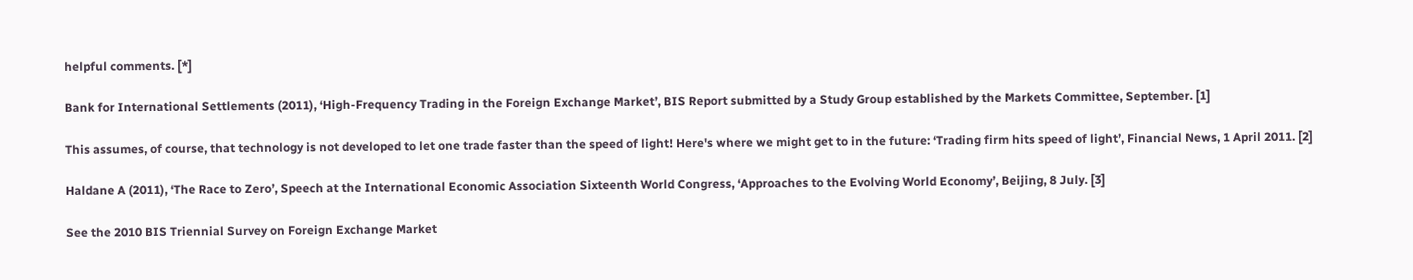helpful comments. [*]

Bank for International Settlements (2011), ‘High-Frequency Trading in the Foreign Exchange Market’, BIS Report submitted by a Study Group established by the Markets Committee, September. [1]

This assumes, of course, that technology is not developed to let one trade faster than the speed of light! Here's where we might get to in the future: ‘Trading firm hits speed of light’, Financial News, 1 April 2011. [2]

Haldane A (2011), ‘The Race to Zero’, Speech at the International Economic Association Sixteenth World Congress, ‘Approaches to the Evolving World Economy’, Beijing, 8 July. [3]

See the 2010 BIS Triennial Survey on Foreign Exchange Market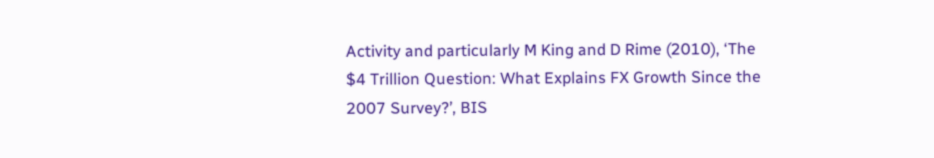Activity and particularly M King and D Rime (2010), ‘The $4 Trillion Question: What Explains FX Growth Since the 2007 Survey?’, BIS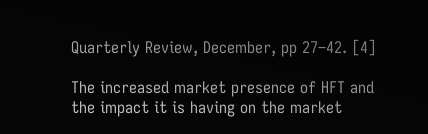Quarterly Review, December, pp 27–42. [4]

The increased market presence of HFT and the impact it is having on the market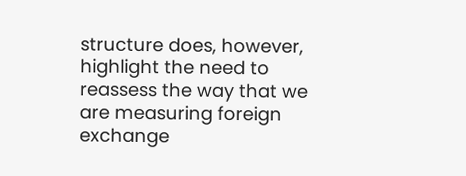structure does, however, highlight the need to reassess the way that we are measuring foreign exchange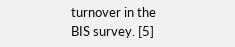turnover in the BIS survey. [5]